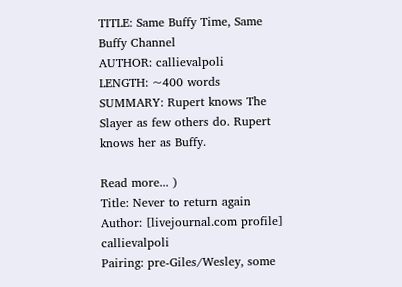TITLE: Same Buffy Time, Same Buffy Channel
AUTHOR: callievalpoli
LENGTH: ~400 words
SUMMARY: Rupert knows The Slayer as few others do. Rupert knows her as Buffy.

Read more... )
Title: Never to return again
Author: [livejournal.com profile] callievalpoli
Pairing: pre-Giles/Wesley, some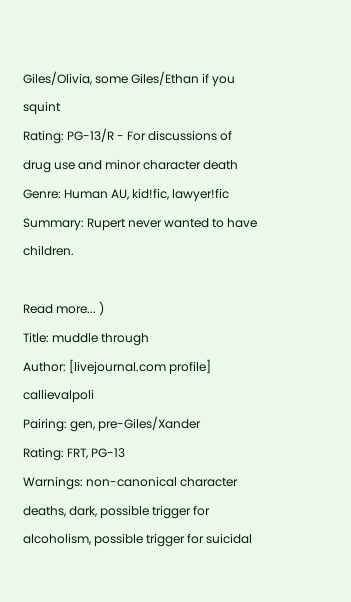Giles/Olivia, some Giles/Ethan if you squint
Rating: PG-13/R - For discussions of drug use and minor character death
Genre: Human AU, kid!fic, lawyer!fic
Summary: Rupert never wanted to have children.

Read more... )
Title: muddle through
Author: [livejournal.com profile] callievalpoli
Pairing: gen, pre-Giles/Xander
Rating: FRT, PG-13
Warnings: non-canonical character deaths, dark, possible trigger for alcoholism, possible trigger for suicidal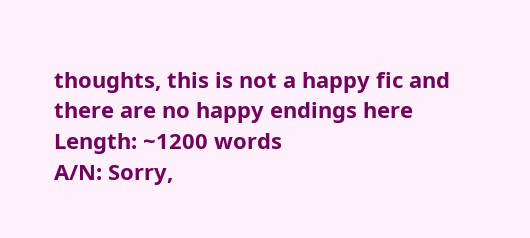thoughts, this is not a happy fic and there are no happy endings here
Length: ~1200 words
A/N: Sorry,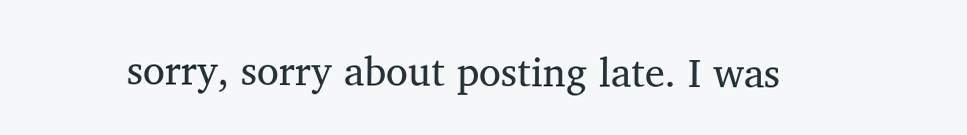sorry, sorry about posting late. I was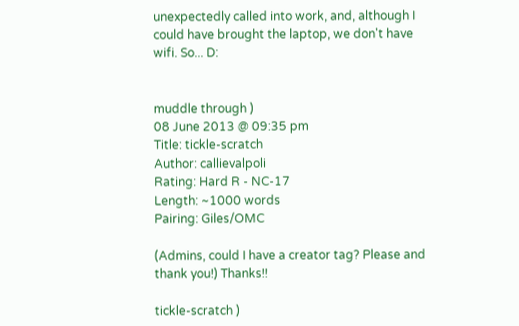unexpectedly called into work, and, although I could have brought the laptop, we don't have wifi. So... D:


muddle through )
08 June 2013 @ 09:35 pm
Title: tickle-scratch
Author: callievalpoli
Rating: Hard R - NC-17
Length: ~1000 words
Pairing: Giles/OMC

(Admins, could I have a creator tag? Please and thank you!) Thanks!!

tickle-scratch )